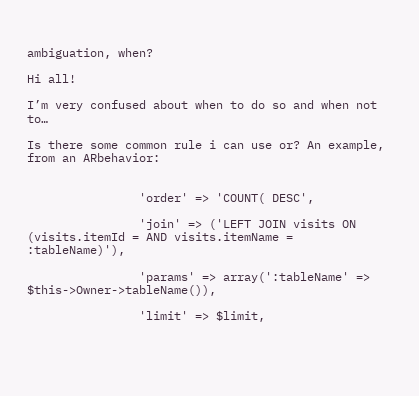ambiguation, when?

Hi all!

I’m very confused about when to do so and when not to…

Is there some common rule i can use or? An example, from an ARbehavior:


                'order' => 'COUNT( DESC',

                'join' => ('LEFT JOIN visits ON (visits.itemId = AND visits.itemName = :tableName)'),

                'params' => array(':tableName' => $this->Owner->tableName()),

                'limit' => $limit,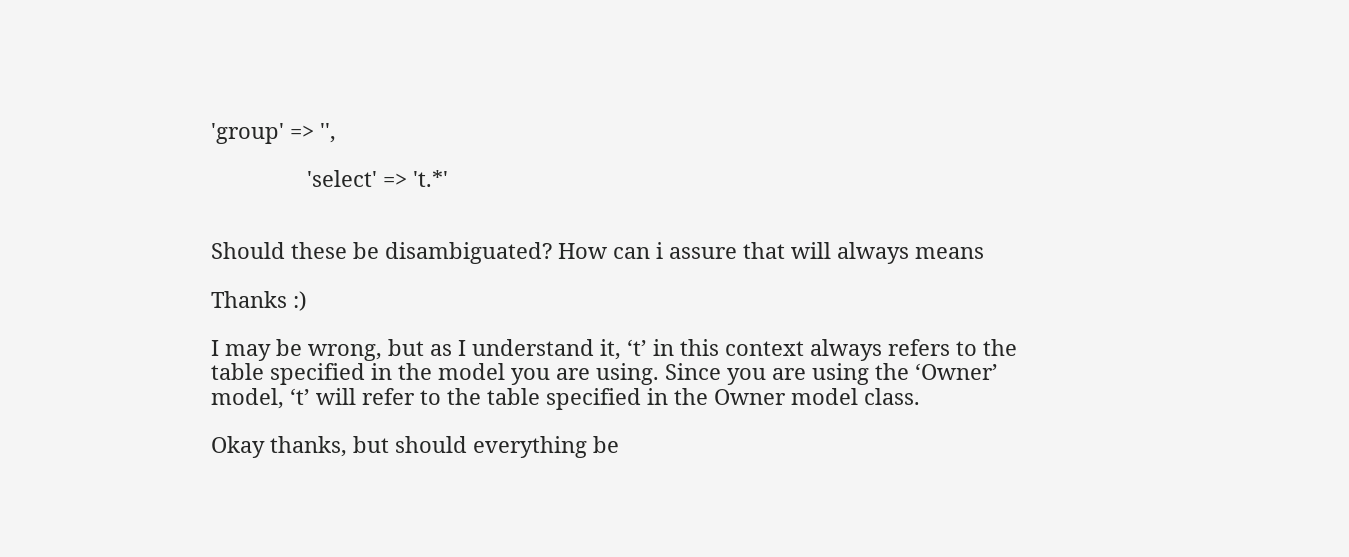'group' => '',

                'select' => 't.*'


Should these be disambiguated? How can i assure that will always means

Thanks :)

I may be wrong, but as I understand it, ‘t’ in this context always refers to the table specified in the model you are using. Since you are using the ‘Owner’ model, ‘t’ will refer to the table specified in the Owner model class.

Okay thanks, but should everything be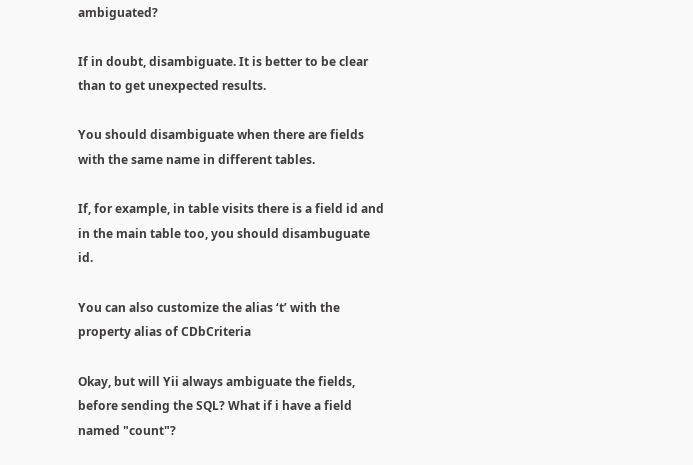ambiguated?

If in doubt, disambiguate. It is better to be clear than to get unexpected results.

You should disambiguate when there are fields with the same name in different tables.

If, for example, in table visits there is a field id and in the main table too, you should disambuguate id.

You can also customize the alias ‘t’ with the property alias of CDbCriteria

Okay, but will Yii always ambiguate the fields, before sending the SQL? What if i have a field named "count"?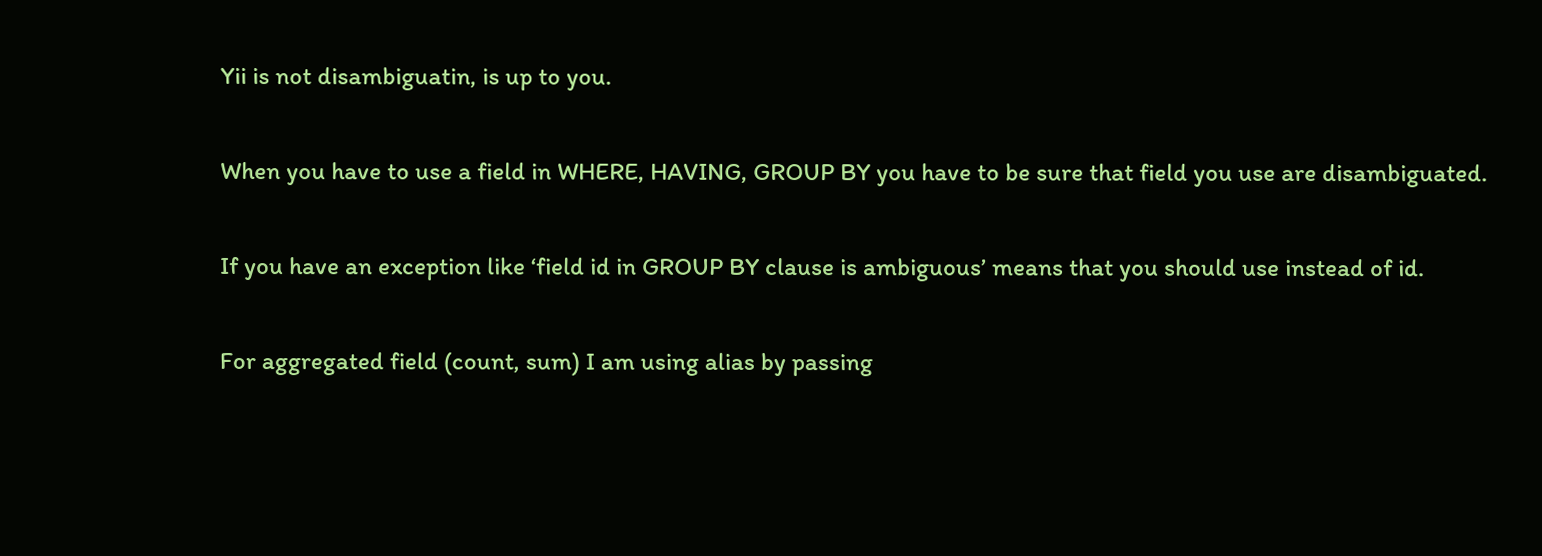Yii is not disambiguatin, is up to you.

When you have to use a field in WHERE, HAVING, GROUP BY you have to be sure that field you use are disambiguated.

If you have an exception like ‘field id in GROUP BY clause is ambiguous’ means that you should use instead of id.

For aggregated field (count, sum) I am using alias by passing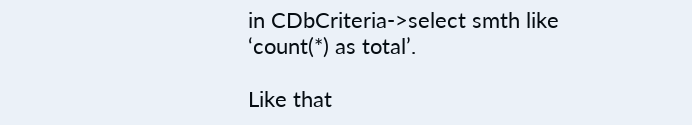in CDbCriteria->select smth like ‘count(*) as total’.

Like that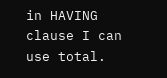in HAVING clause I can use total.